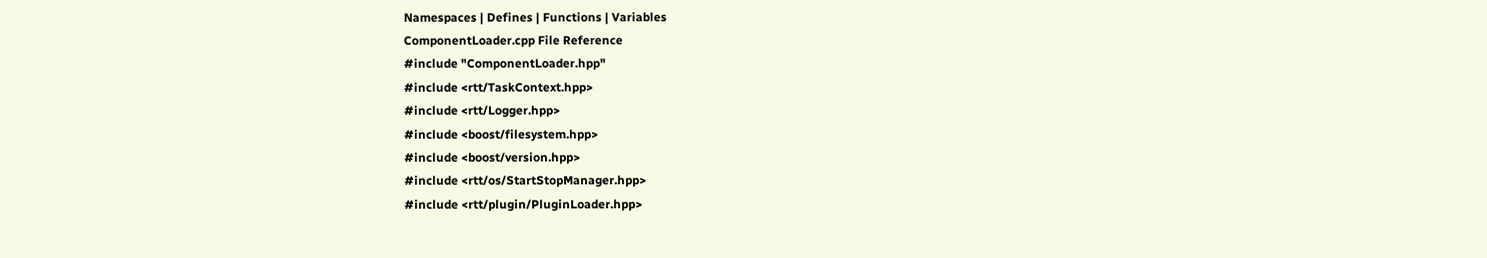Namespaces | Defines | Functions | Variables
ComponentLoader.cpp File Reference
#include "ComponentLoader.hpp"
#include <rtt/TaskContext.hpp>
#include <rtt/Logger.hpp>
#include <boost/filesystem.hpp>
#include <boost/version.hpp>
#include <rtt/os/StartStopManager.hpp>
#include <rtt/plugin/PluginLoader.hpp>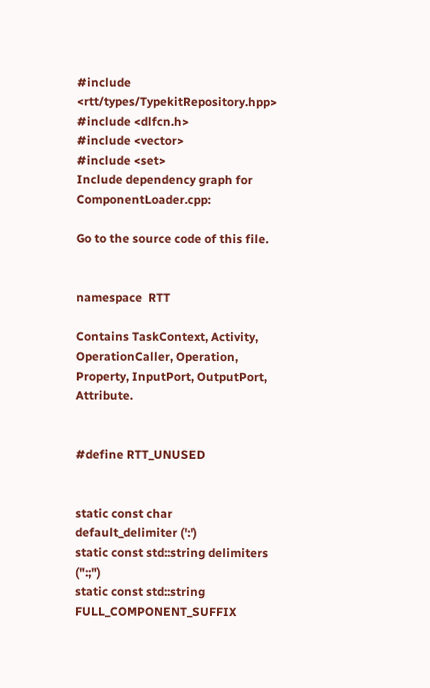#include <rtt/types/TypekitRepository.hpp>
#include <dlfcn.h>
#include <vector>
#include <set>
Include dependency graph for ComponentLoader.cpp:

Go to the source code of this file.


namespace  RTT

Contains TaskContext, Activity, OperationCaller, Operation, Property, InputPort, OutputPort, Attribute.


#define RTT_UNUSED


static const char default_delimiter (':')
static const std::string delimiters (":;")
static const std::string FULL_COMPONENT_SUFFIX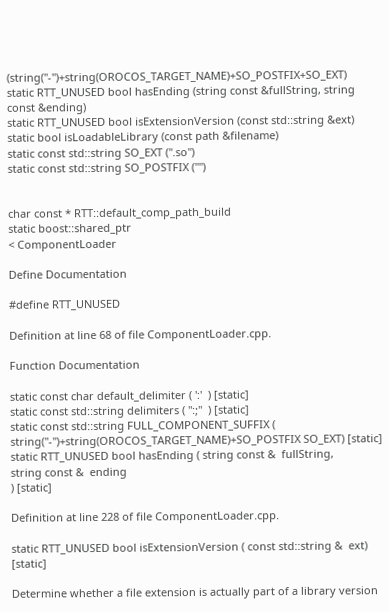(string("-")+string(OROCOS_TARGET_NAME)+SO_POSTFIX+SO_EXT)
static RTT_UNUSED bool hasEnding (string const &fullString, string const &ending)
static RTT_UNUSED bool isExtensionVersion (const std::string &ext)
static bool isLoadableLibrary (const path &filename)
static const std::string SO_EXT (".so")
static const std::string SO_POSTFIX ("")


char const * RTT::default_comp_path_build
static boost::shared_ptr
< ComponentLoader

Define Documentation

#define RTT_UNUSED

Definition at line 68 of file ComponentLoader.cpp.

Function Documentation

static const char default_delimiter ( ':'  ) [static]
static const std::string delimiters ( ":;"  ) [static]
static const std::string FULL_COMPONENT_SUFFIX ( string("-")+string(OROCOS_TARGET_NAME)+SO_POSTFIX SO_EXT) [static]
static RTT_UNUSED bool hasEnding ( string const &  fullString,
string const &  ending
) [static]

Definition at line 228 of file ComponentLoader.cpp.

static RTT_UNUSED bool isExtensionVersion ( const std::string &  ext) [static]

Determine whether a file extension is actually part of a library version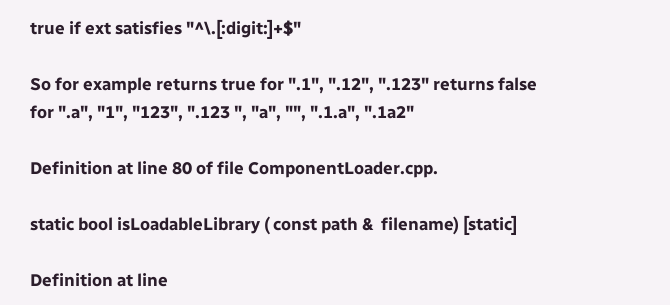true if ext satisfies "^\.[:digit:]+$"

So for example returns true for ".1", ".12", ".123" returns false for ".a", "1", "123", ".123 ", "a", "", ".1.a", ".1a2"

Definition at line 80 of file ComponentLoader.cpp.

static bool isLoadableLibrary ( const path &  filename) [static]

Definition at line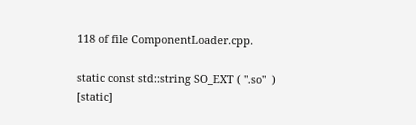118 of file ComponentLoader.cpp.

static const std::string SO_EXT ( ".so"  ) [static]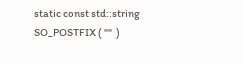static const std::string SO_POSTFIX ( ""  )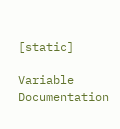[static]

Variable Documentation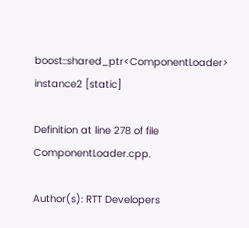boost::shared_ptr<ComponentLoader> instance2 [static]

Definition at line 278 of file ComponentLoader.cpp.

Author(s): RTT Developers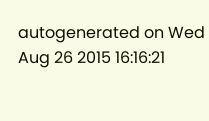autogenerated on Wed Aug 26 2015 16:16:21